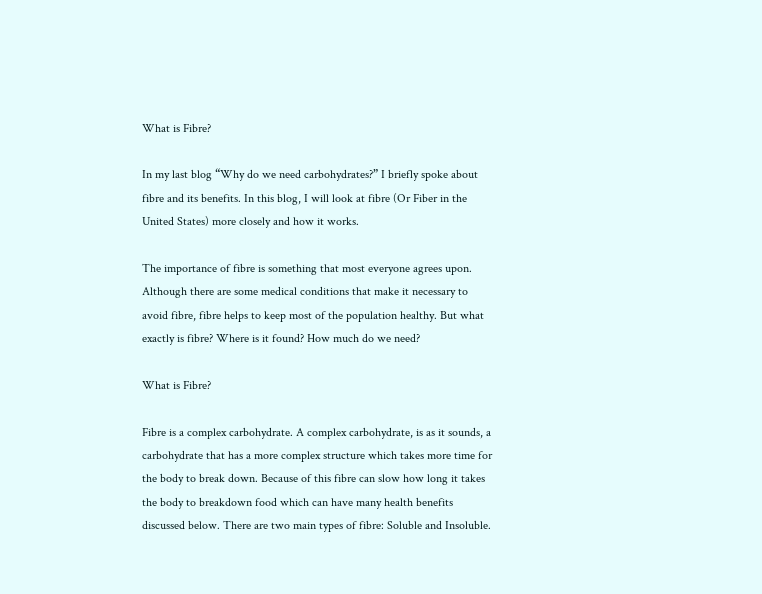What is Fibre?

In my last blog “Why do we need carbohydrates?” I briefly spoke about fibre and its benefits. In this blog, I will look at fibre (Or Fiber in the United States) more closely and how it works.

The importance of fibre is something that most everyone agrees upon. Although there are some medical conditions that make it necessary to avoid fibre, fibre helps to keep most of the population healthy. But what exactly is fibre? Where is it found? How much do we need?

What is Fibre?

Fibre is a complex carbohydrate. A complex carbohydrate, is as it sounds, a carbohydrate that has a more complex structure which takes more time for the body to break down. Because of this fibre can slow how long it takes the body to breakdown food which can have many health benefits discussed below. There are two main types of fibre: Soluble and Insoluble.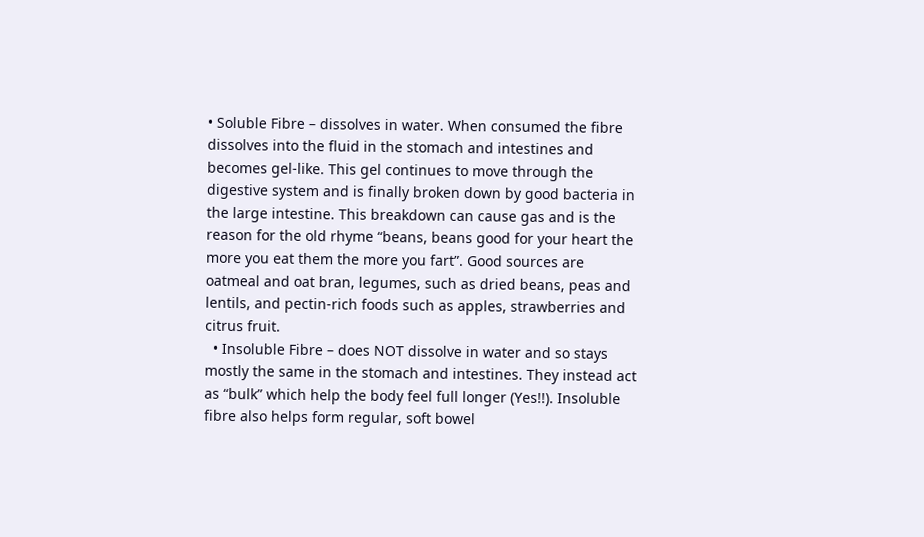• Soluble Fibre – dissolves in water. When consumed the fibre dissolves into the fluid in the stomach and intestines and becomes gel-like. This gel continues to move through the digestive system and is finally broken down by good bacteria in the large intestine. This breakdown can cause gas and is the reason for the old rhyme “beans, beans good for your heart the more you eat them the more you fart”. Good sources are oatmeal and oat bran, legumes, such as dried beans, peas and lentils, and pectin-rich foods such as apples, strawberries and citrus fruit.
  • Insoluble Fibre – does NOT dissolve in water and so stays mostly the same in the stomach and intestines. They instead act as “bulk” which help the body feel full longer (Yes!!). Insoluble fibre also helps form regular, soft bowel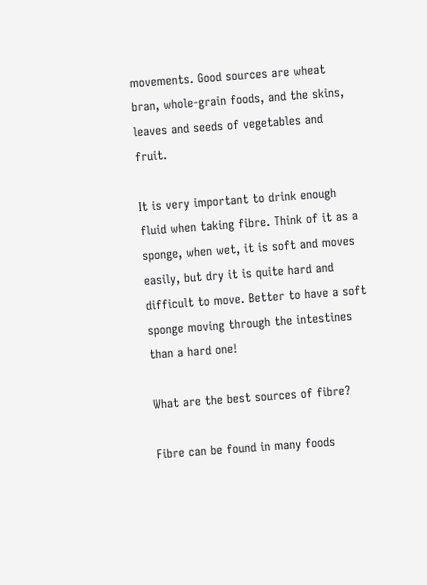movements. Good sources are wheat bran, whole-grain foods, and the skins, leaves and seeds of vegetables and fruit.

It is very important to drink enough fluid when taking fibre. Think of it as a sponge, when wet, it is soft and moves easily, but dry it is quite hard and difficult to move. Better to have a soft sponge moving through the intestines than a hard one!

What are the best sources of fibre?

Fibre can be found in many foods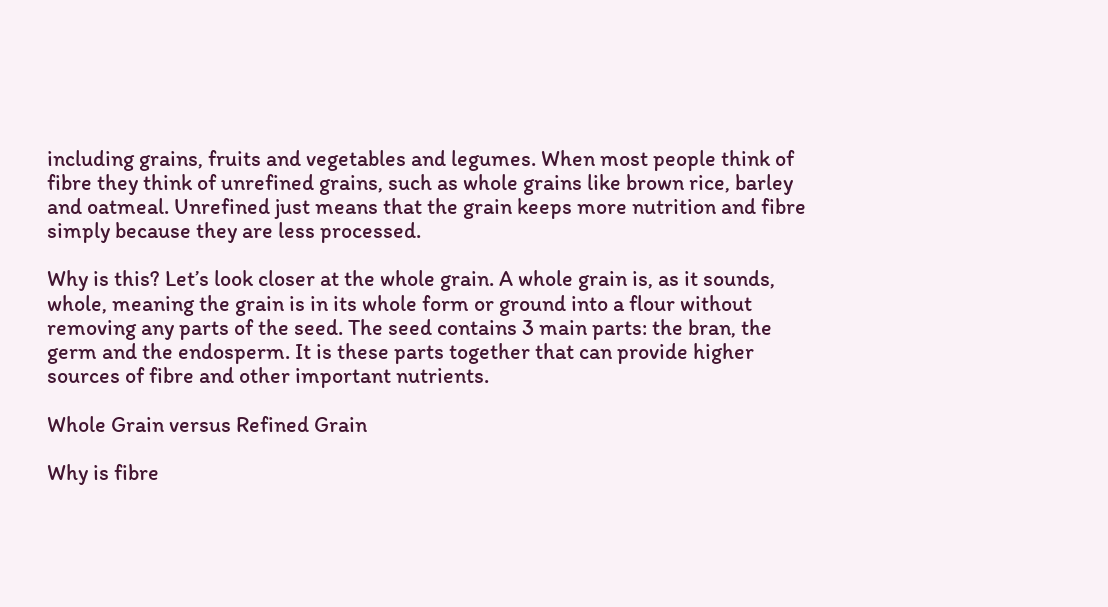including grains, fruits and vegetables and legumes. When most people think of fibre they think of unrefined grains, such as whole grains like brown rice, barley and oatmeal. Unrefined just means that the grain keeps more nutrition and fibre simply because they are less processed.

Why is this? Let’s look closer at the whole grain. A whole grain is, as it sounds, whole, meaning the grain is in its whole form or ground into a flour without removing any parts of the seed. The seed contains 3 main parts: the bran, the germ and the endosperm. It is these parts together that can provide higher sources of fibre and other important nutrients.

Whole Grain versus Refined Grain

Why is fibre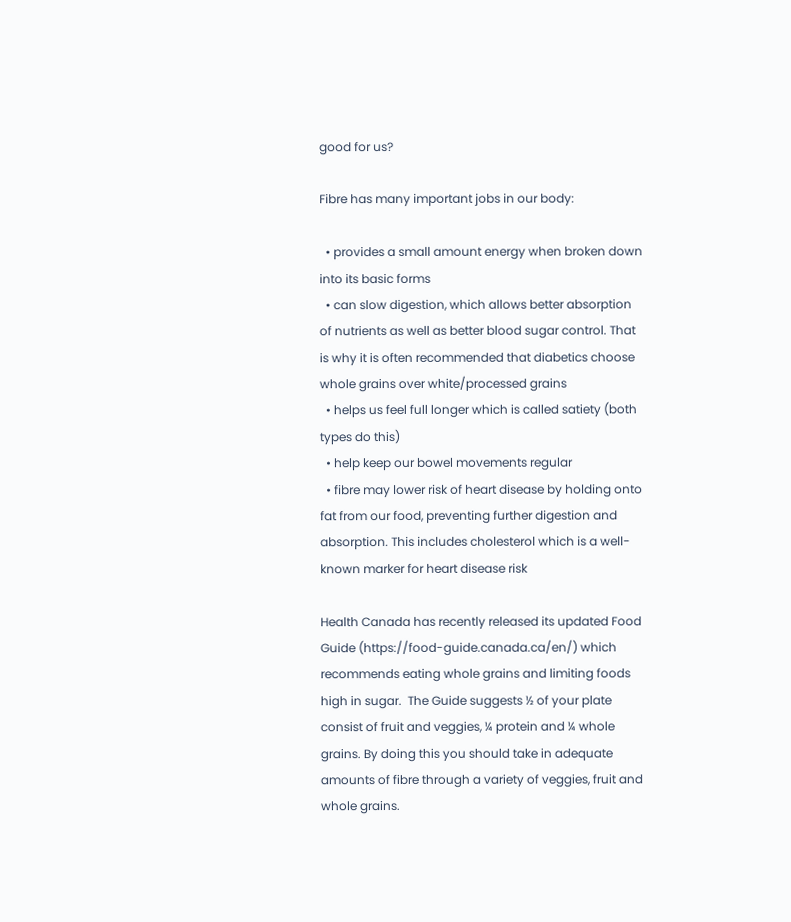good for us?

Fibre has many important jobs in our body:

  • provides a small amount energy when broken down into its basic forms
  • can slow digestion, which allows better absorption of nutrients as well as better blood sugar control. That is why it is often recommended that diabetics choose whole grains over white/processed grains
  • helps us feel full longer which is called satiety (both types do this)
  • help keep our bowel movements regular
  • fibre may lower risk of heart disease by holding onto fat from our food, preventing further digestion and absorption. This includes cholesterol which is a well-known marker for heart disease risk

Health Canada has recently released its updated Food Guide (https://food-guide.canada.ca/en/) which recommends eating whole grains and limiting foods high in sugar.  The Guide suggests ½ of your plate consist of fruit and veggies, ¼ protein and ¼ whole grains. By doing this you should take in adequate amounts of fibre through a variety of veggies, fruit and whole grains.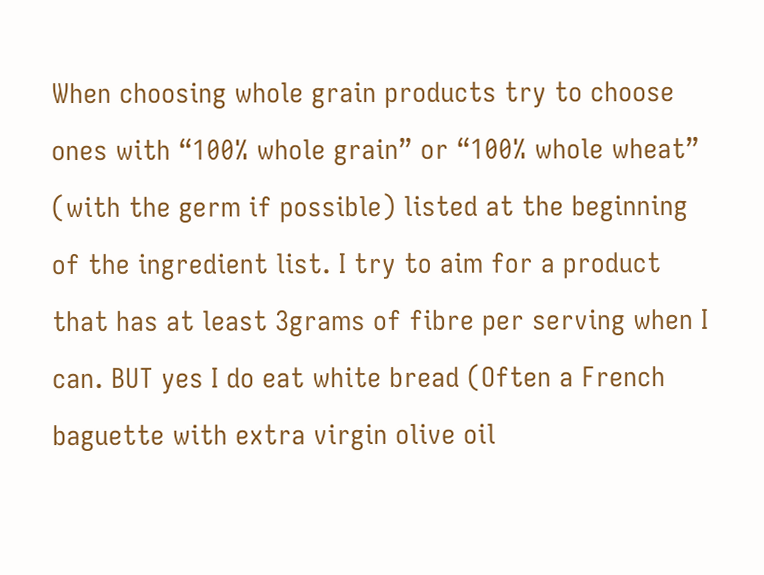When choosing whole grain products try to choose ones with “100% whole grain” or “100% whole wheat” (with the germ if possible) listed at the beginning of the ingredient list. I try to aim for a product that has at least 3grams of fibre per serving when I can. BUT yes I do eat white bread (Often a French baguette with extra virgin olive oil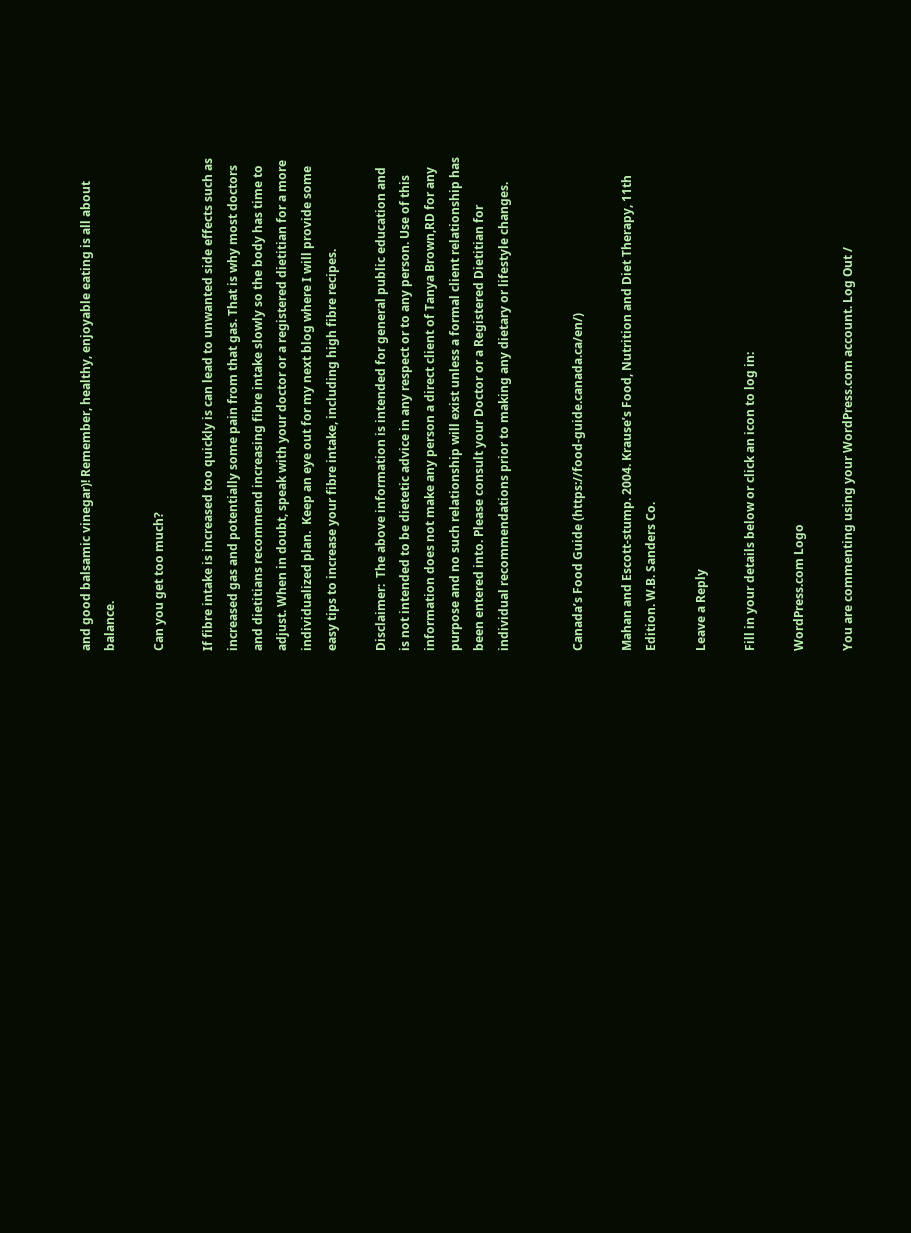and good balsamic vinegar)! Remember, healthy, enjoyable eating is all about balance.

Can you get too much?

If fibre intake is increased too quickly is can lead to unwanted side effects such as increased gas and potentially some pain from that gas. That is why most doctors and dietitians recommend increasing fibre intake slowly so the body has time to adjust. When in doubt, speak with your doctor or a registered dietitian for a more individualized plan.  Keep an eye out for my next blog where I will provide some easy tips to increase your fibre intake, including high fibre recipes.

Disclaimer:  The above information is intended for general public education and is not intended to be dietetic advice in any respect or to any person. Use of this information does not make any person a direct client of Tanya Brown,RD for any purpose and no such relationship will exist unless a formal client relationship has been entered into. Please consult your Doctor or a Registered Dietitian for individual recommendations prior to making any dietary or lifestyle changes.


Canada’s Food Guide (https://food-guide.canada.ca/en/)

Mahan and Escott-stump. 2004. Krause’s Food, Nutrition and Diet Therapy, 11th Edition. W.B. Sanders Co.

Leave a Reply

Fill in your details below or click an icon to log in:

WordPress.com Logo

You are commenting using your WordPress.com account. Log Out /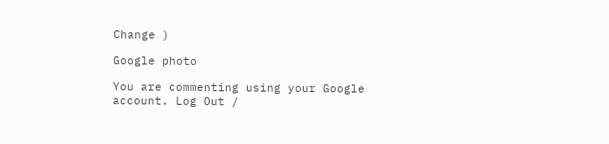Change )

Google photo

You are commenting using your Google account. Log Out /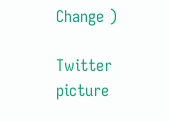Change )

Twitter picture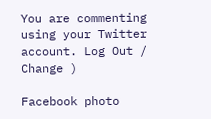You are commenting using your Twitter account. Log Out /  Change )

Facebook photo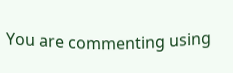You are commenting using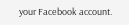your Facebook account.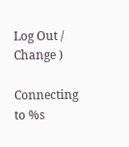Log Out /  Change )

Connecting to %s